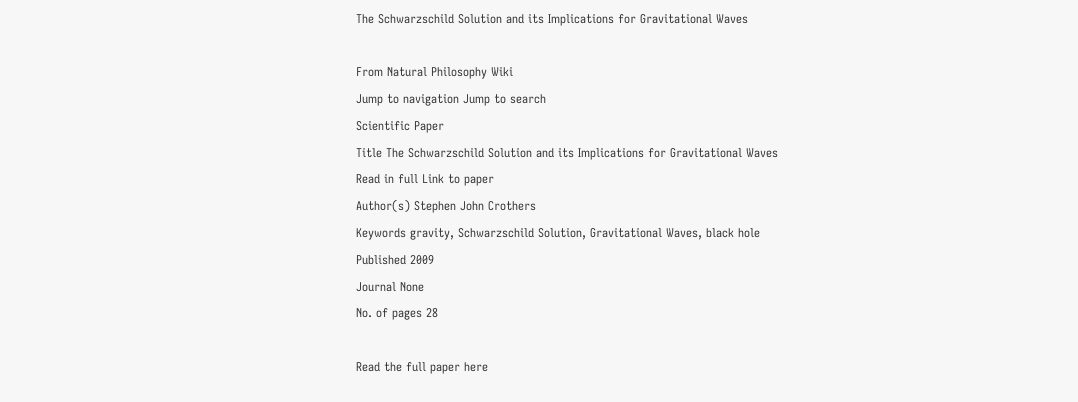The Schwarzschild Solution and its Implications for Gravitational Waves

From Natural Philosophy Wiki
Jump to navigation Jump to search
Scientific Paper
Title The Schwarzschild Solution and its Implications for Gravitational Waves
Read in full Link to paper
Author(s) Stephen John Crothers
Keywords gravity, Schwarzschild Solution, Gravitational Waves, black hole
Published 2009
Journal None
No. of pages 28

Read the full paper here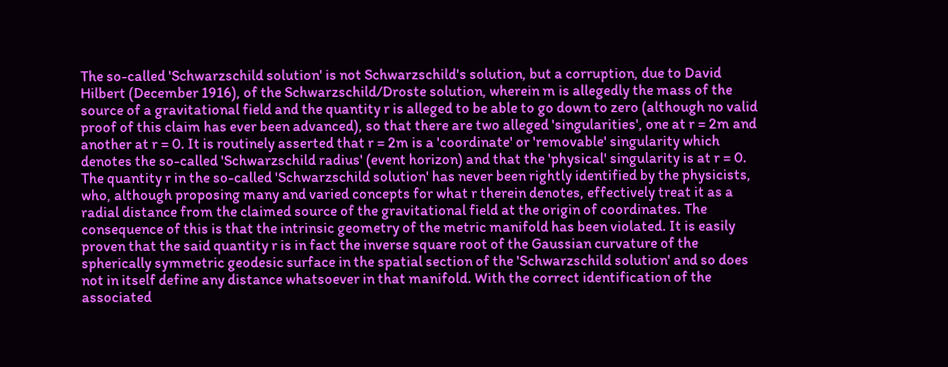The so-called 'Schwarzschild solution' is not Schwarzschild's solution, but a corruption, due to David Hilbert (December 1916), of the Schwarzschild/Droste solution, wherein m is allegedly the mass of the source of a gravitational field and the quantity r is alleged to be able to go down to zero (although no valid proof of this claim has ever been advanced), so that there are two alleged 'singularities', one at r = 2m and another at r = 0. It is routinely asserted that r = 2m is a 'coordinate' or 'removable' singularity which denotes the so-called 'Schwarzschild radius' (event horizon) and that the 'physical' singularity is at r = 0. The quantity r in the so-called 'Schwarzschild solution' has never been rightly identified by the physicists, who, although proposing many and varied concepts for what r therein denotes, effectively treat it as a radial distance from the claimed source of the gravitational field at the origin of coordinates. The consequence of this is that the intrinsic geometry of the metric manifold has been violated. It is easily proven that the said quantity r is in fact the inverse square root of the Gaussian curvature of the spherically symmetric geodesic surface in the spatial section of the 'Schwarzschild solution' and so does not in itself define any distance whatsoever in that manifold. With the correct identification of the associated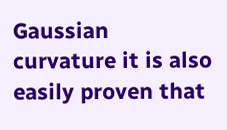Gaussian curvature it is also easily proven that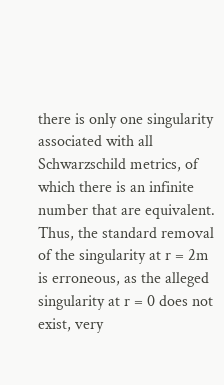there is only one singularity associated with all Schwarzschild metrics, of which there is an infinite number that are equivalent. Thus, the standard removal of the singularity at r = 2m is erroneous, as the alleged singularity at r = 0 does not exist, very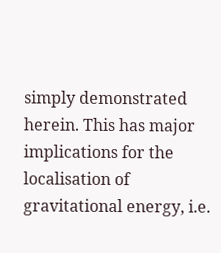simply demonstrated herein. This has major implications for the localisation of gravitational energy, i.e.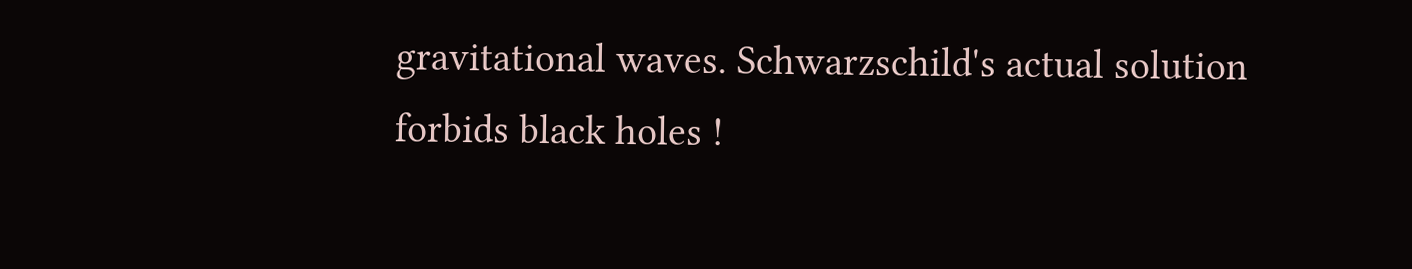gravitational waves. Schwarzschild's actual solution forbids black holes !